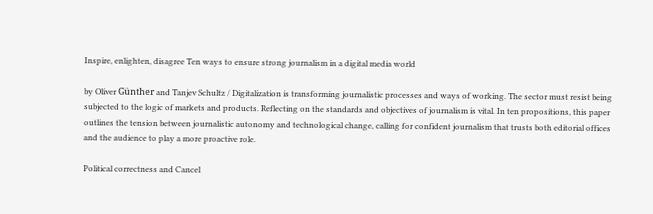Inspire, enlighten, disagree Ten ways to ensure strong journalism in a digital media world

by Oliver Günther and Tanjev Schultz / Digitalization is transforming journalistic processes and ways of working. The sector must resist being subjected to the logic of markets and products. Reflecting on the standards and objectives of journalism is vital. In ten propositions, this paper outlines the tension between journalistic autonomy and technological change, calling for confident journalism that trusts both editorial offices and the audience to play a more proactive role.

Political correctness and Cancel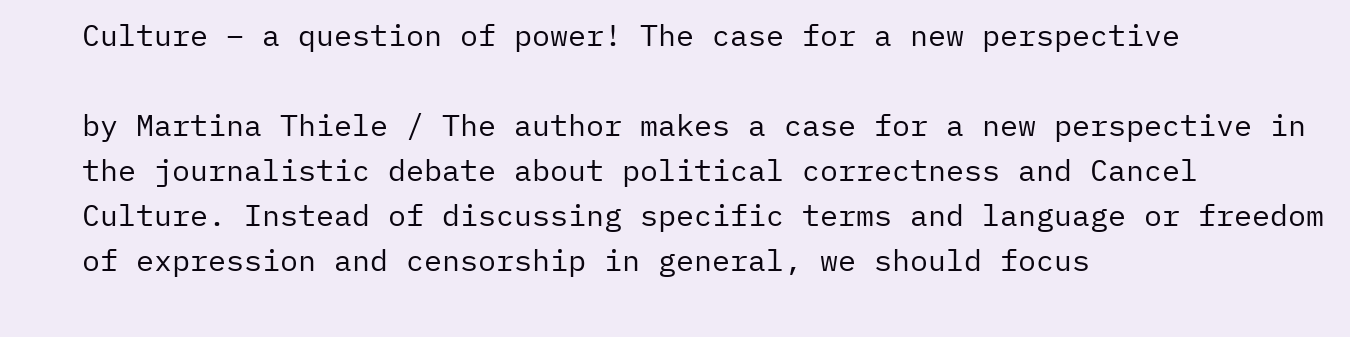Culture – a question of power! The case for a new perspective

by Martina Thiele / The author makes a case for a new perspective in the journalistic debate about political correctness and Cancel Culture. Instead of discussing specific terms and language or freedom of expression and censorship in general, we should focus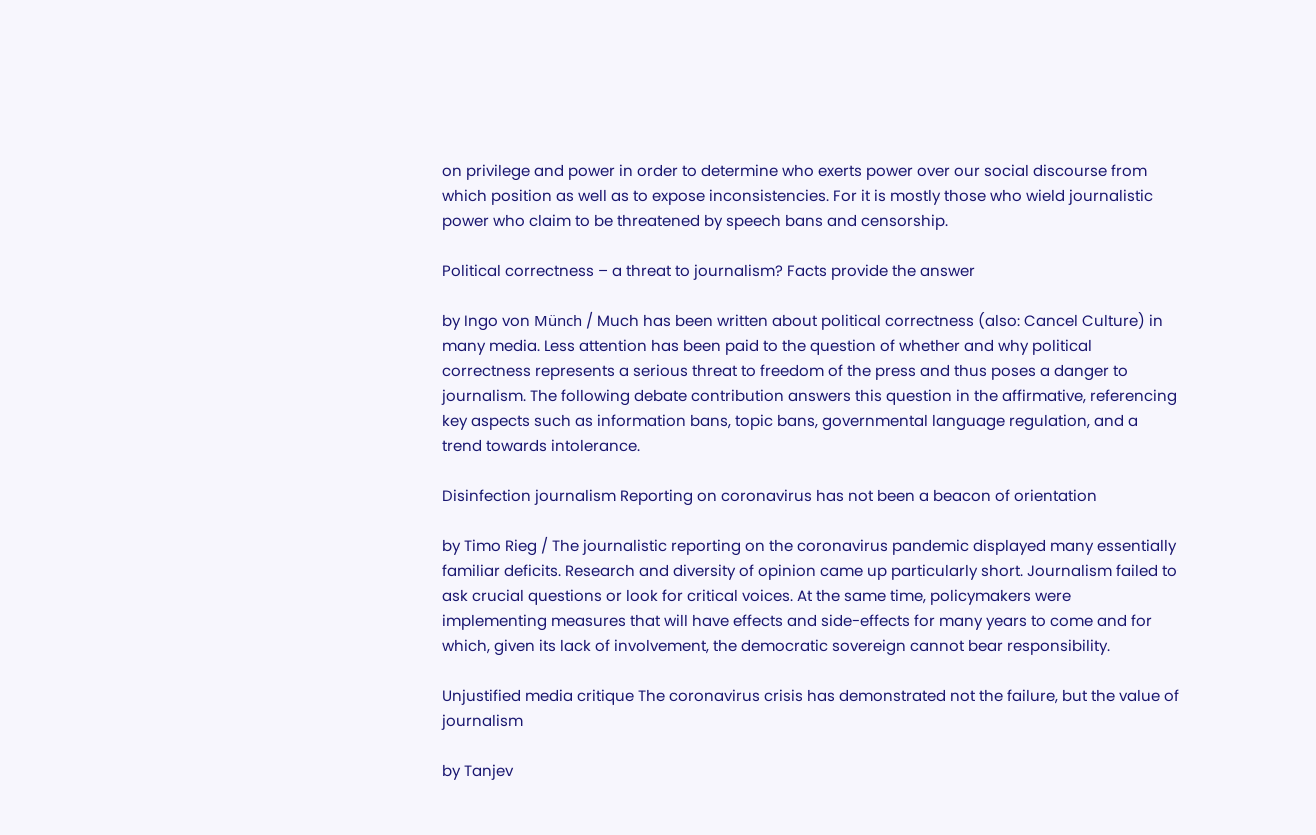on privilege and power in order to determine who exerts power over our social discourse from which position as well as to expose inconsistencies. For it is mostly those who wield journalistic power who claim to be threatened by speech bans and censorship.

Political correctness – a threat to journalism? Facts provide the answer

by Ingo von Münch / Much has been written about political correctness (also: Cancel Culture) in many media. Less attention has been paid to the question of whether and why political correctness represents a serious threat to freedom of the press and thus poses a danger to journalism. The following debate contribution answers this question in the affirmative, referencing key aspects such as information bans, topic bans, governmental language regulation, and a trend towards intolerance.

Disinfection journalism Reporting on coronavirus has not been a beacon of orientation

by Timo Rieg / The journalistic reporting on the coronavirus pandemic displayed many essentially familiar deficits. Research and diversity of opinion came up particularly short. Journalism failed to ask crucial questions or look for critical voices. At the same time, policymakers were implementing measures that will have effects and side-effects for many years to come and for which, given its lack of involvement, the democratic sovereign cannot bear responsibility.

Unjustified media critique The coronavirus crisis has demonstrated not the failure, but the value of journalism

by Tanjev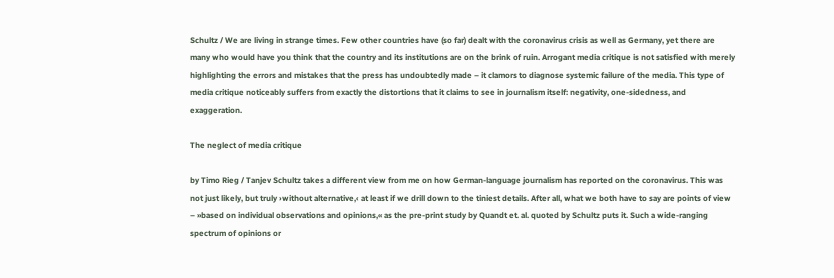Schultz / We are living in strange times. Few other countries have (so far) dealt with the coronavirus crisis as well as Germany, yet there are many who would have you think that the country and its institutions are on the brink of ruin. Arrogant media critique is not satisfied with merely highlighting the errors and mistakes that the press has undoubtedly made – it clamors to diagnose systemic failure of the media. This type of media critique noticeably suffers from exactly the distortions that it claims to see in journalism itself: negativity, one-sidedness, and exaggeration.

The neglect of media critique

by Timo Rieg / Tanjev Schultz takes a different view from me on how German-language journalism has reported on the coronavirus. This was not just likely, but truly ›without alternative,‹ at least if we drill down to the tiniest details. After all, what we both have to say are points of view – »based on individual observations and opinions,« as the pre-print study by Quandt et. al. quoted by Schultz puts it. Such a wide-ranging spectrum of opinions or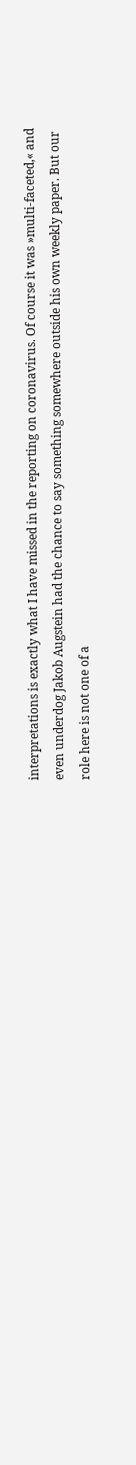interpretations is exactly what I have missed in the reporting on coronavirus. Of course it was »multi-faceted,« and even underdog Jakob Augstein had the chance to say something somewhere outside his own weekly paper. But our role here is not one of a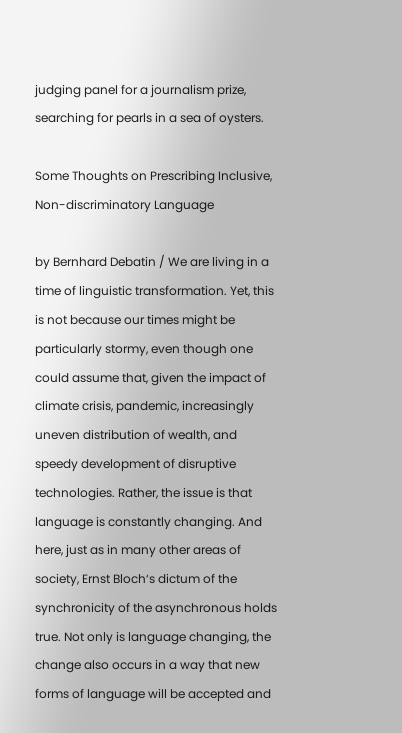judging panel for a journalism prize, searching for pearls in a sea of oysters.

Some Thoughts on Prescribing Inclusive, Non-discriminatory Language

by Bernhard Debatin / We are living in a time of linguistic transformation. Yet, this is not because our times might be particularly stormy, even though one could assume that, given the impact of climate crisis, pandemic, increasingly uneven distribution of wealth, and speedy development of disruptive technologies. Rather, the issue is that language is constantly changing. And here, just as in many other areas of society, Ernst Bloch‘s dictum of the synchronicity of the asynchronous holds true. Not only is language changing, the change also occurs in a way that new forms of language will be accepted and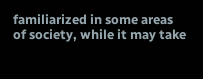familiarized in some areas of society, while it may take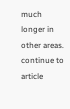much longer in other areas. continue to article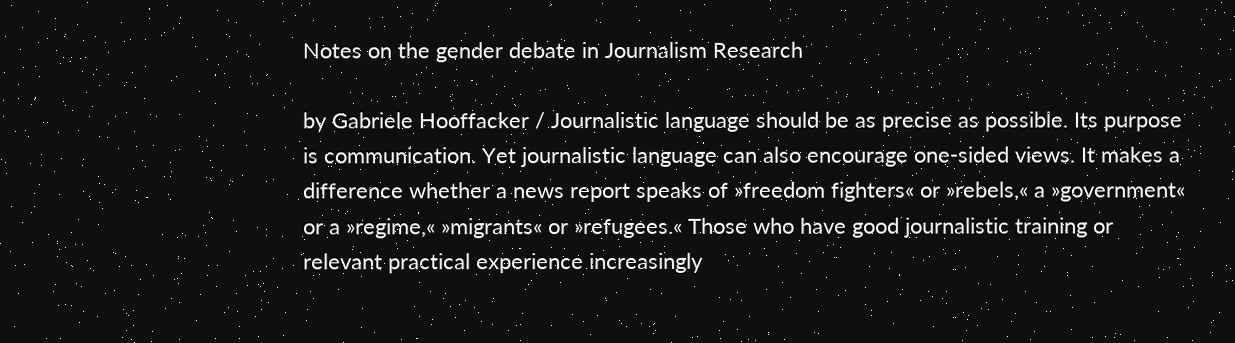Notes on the gender debate in Journalism Research

by Gabriele Hooffacker / Journalistic language should be as precise as possible. Its purpose is communication. Yet journalistic language can also encourage one-sided views. It makes a difference whether a news report speaks of »freedom fighters« or »rebels,« a »government« or a »regime,« »migrants« or »refugees.« Those who have good journalistic training or relevant practical experience increasingly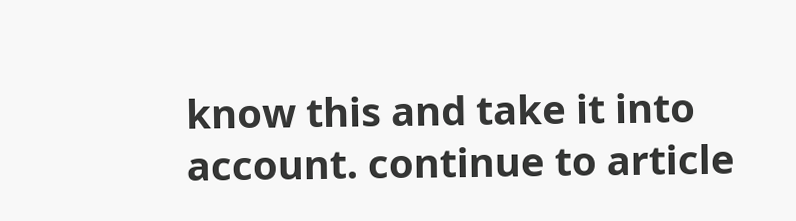know this and take it into account. continue to article